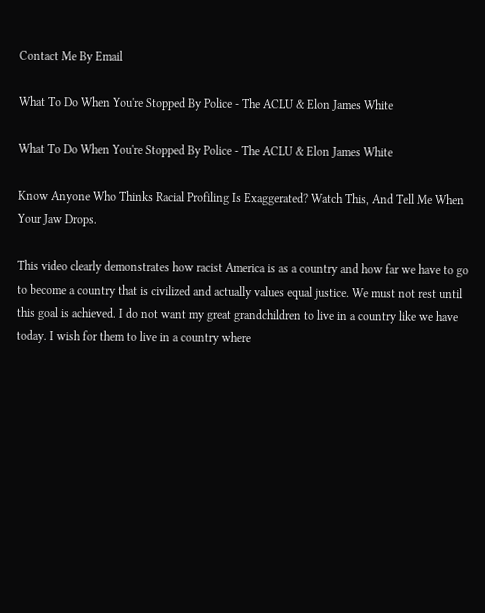Contact Me By Email

What To Do When You're Stopped By Police - The ACLU & Elon James White

What To Do When You're Stopped By Police - The ACLU & Elon James White

Know Anyone Who Thinks Racial Profiling Is Exaggerated? Watch This, And Tell Me When Your Jaw Drops.

This video clearly demonstrates how racist America is as a country and how far we have to go to become a country that is civilized and actually values equal justice. We must not rest until this goal is achieved. I do not want my great grandchildren to live in a country like we have today. I wish for them to live in a country where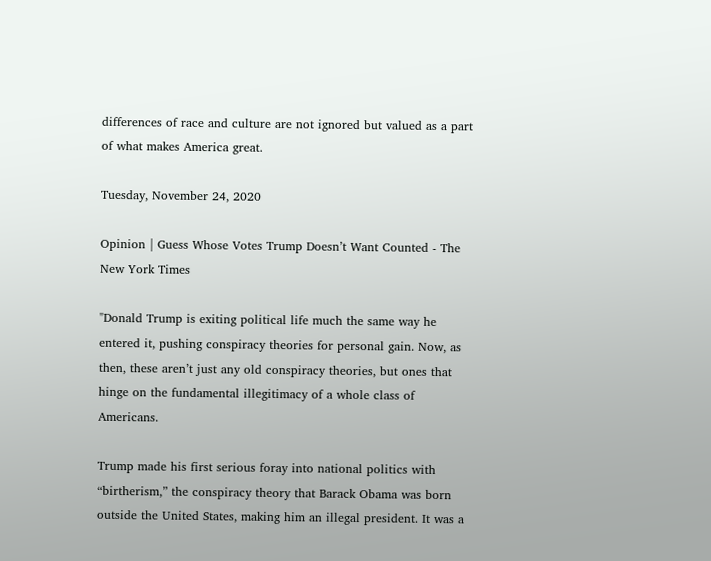differences of race and culture are not ignored but valued as a part of what makes America great.

Tuesday, November 24, 2020

Opinion | Guess Whose Votes Trump Doesn’t Want Counted - The New York Times

"Donald Trump is exiting political life much the same way he entered it, pushing conspiracy theories for personal gain. Now, as then, these aren’t just any old conspiracy theories, but ones that hinge on the fundamental illegitimacy of a whole class of Americans.

Trump made his first serious foray into national politics with “birtherism,” the conspiracy theory that Barack Obama was born outside the United States, making him an illegal president. It was a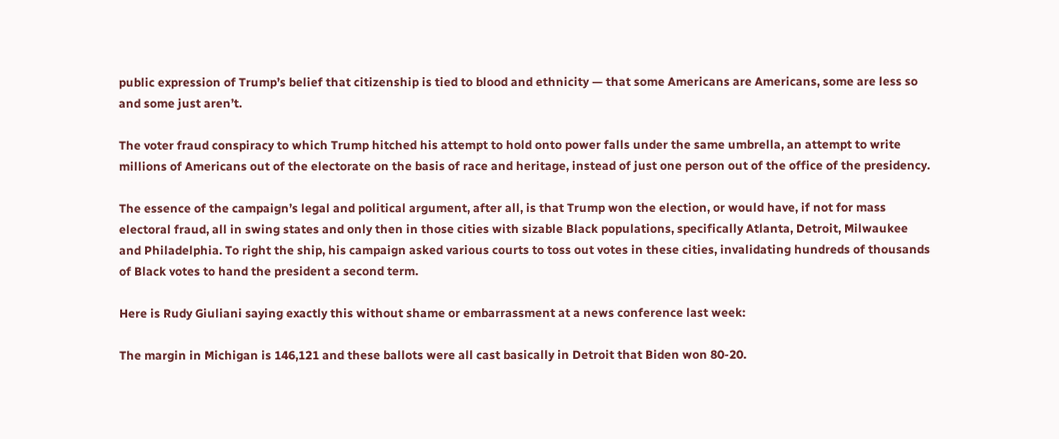public expression of Trump’s belief that citizenship is tied to blood and ethnicity — that some Americans are Americans, some are less so and some just aren’t.

The voter fraud conspiracy to which Trump hitched his attempt to hold onto power falls under the same umbrella, an attempt to write millions of Americans out of the electorate on the basis of race and heritage, instead of just one person out of the office of the presidency.

The essence of the campaign’s legal and political argument, after all, is that Trump won the election, or would have, if not for mass electoral fraud, all in swing states and only then in those cities with sizable Black populations, specifically Atlanta, Detroit, Milwaukee and Philadelphia. To right the ship, his campaign asked various courts to toss out votes in these cities, invalidating hundreds of thousands of Black votes to hand the president a second term.

Here is Rudy Giuliani saying exactly this without shame or embarrassment at a news conference last week:

The margin in Michigan is 146,121 and these ballots were all cast basically in Detroit that Biden won 80-20.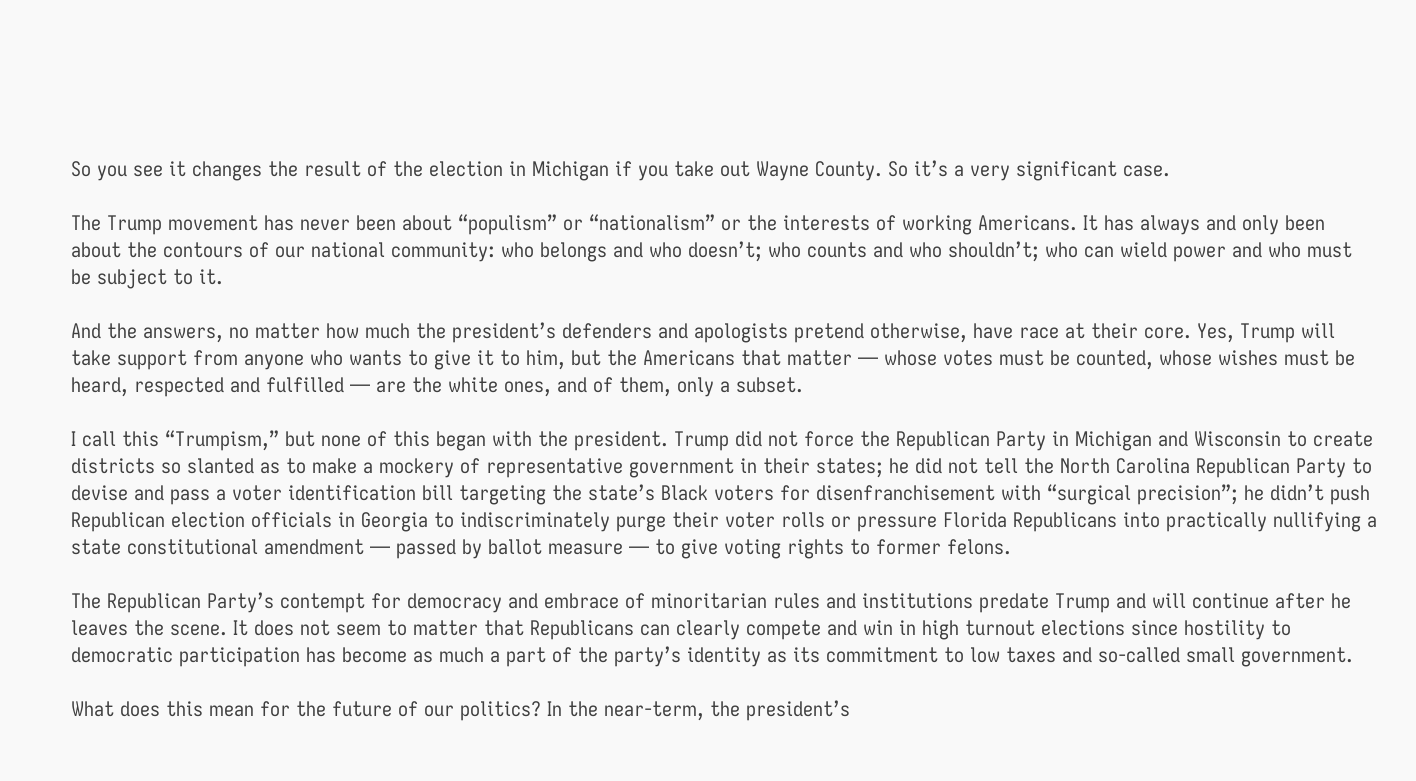So you see it changes the result of the election in Michigan if you take out Wayne County. So it’s a very significant case.

The Trump movement has never been about “populism” or “nationalism” or the interests of working Americans. It has always and only been about the contours of our national community: who belongs and who doesn’t; who counts and who shouldn’t; who can wield power and who must be subject to it.

And the answers, no matter how much the president’s defenders and apologists pretend otherwise, have race at their core. Yes, Trump will take support from anyone who wants to give it to him, but the Americans that matter — whose votes must be counted, whose wishes must be heard, respected and fulfilled — are the white ones, and of them, only a subset.

I call this “Trumpism,” but none of this began with the president. Trump did not force the Republican Party in Michigan and Wisconsin to create districts so slanted as to make a mockery of representative government in their states; he did not tell the North Carolina Republican Party to devise and pass a voter identification bill targeting the state’s Black voters for disenfranchisement with “surgical precision”; he didn’t push Republican election officials in Georgia to indiscriminately purge their voter rolls or pressure Florida Republicans into practically nullifying a state constitutional amendment — passed by ballot measure — to give voting rights to former felons.

The Republican Party’s contempt for democracy and embrace of minoritarian rules and institutions predate Trump and will continue after he leaves the scene. It does not seem to matter that Republicans can clearly compete and win in high turnout elections since hostility to democratic participation has become as much a part of the party’s identity as its commitment to low taxes and so-called small government.

What does this mean for the future of our politics? In the near-term, the president’s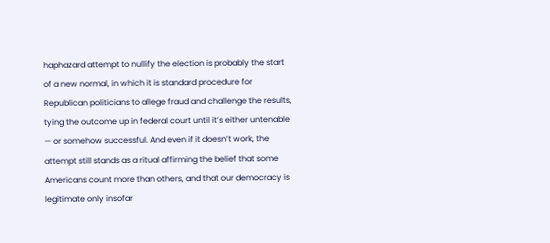haphazard attempt to nullify the election is probably the start of a new normal, in which it is standard procedure for Republican politicians to allege fraud and challenge the results, tying the outcome up in federal court until it’s either untenable — or somehow successful. And even if it doesn’t work, the attempt still stands as a ritual affirming the belief that some Americans count more than others, and that our democracy is legitimate only insofar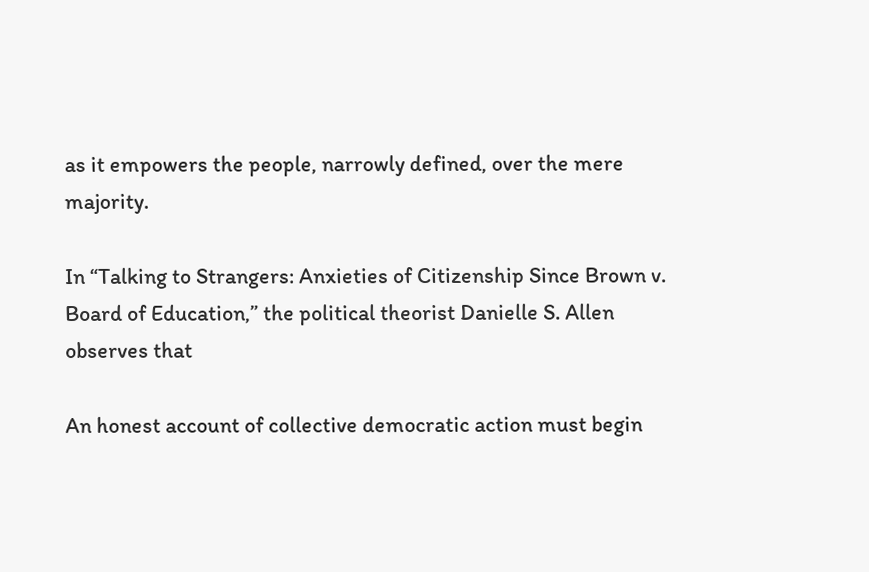as it empowers the people, narrowly defined, over the mere majority.

In “Talking to Strangers: Anxieties of Citizenship Since Brown v. Board of Education,” the political theorist Danielle S. Allen observes that

An honest account of collective democratic action must begin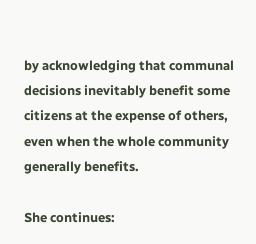by acknowledging that communal decisions inevitably benefit some citizens at the expense of others, even when the whole community generally benefits.

She continues: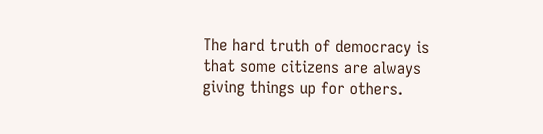The hard truth of democracy is that some citizens are always giving things up for others.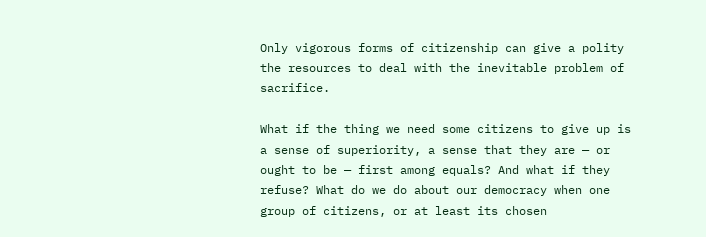Only vigorous forms of citizenship can give a polity the resources to deal with the inevitable problem of sacrifice.

What if the thing we need some citizens to give up is a sense of superiority, a sense that they are — or ought to be — first among equals? And what if they refuse? What do we do about our democracy when one group of citizens, or at least its chosen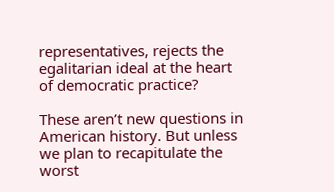representatives, rejects the egalitarian ideal at the heart of democratic practice?

These aren’t new questions in American history. But unless we plan to recapitulate the worst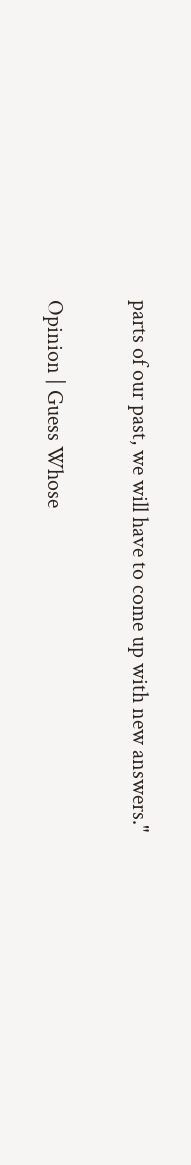parts of our past, we will have to come up with new answers."

Opinion | Guess Whose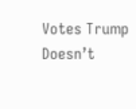Votes Trump Doesn’t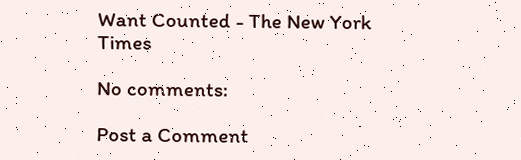Want Counted - The New York Times

No comments:

Post a Comment